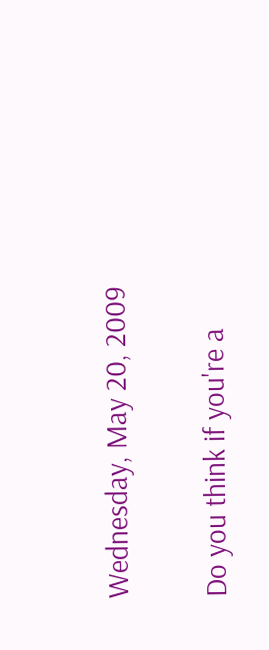Wednesday, May 20, 2009


Do you think if you're a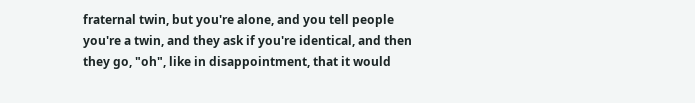fraternal twin, but you're alone, and you tell people you're a twin, and they ask if you're identical, and then they go, "oh", like in disappointment, that it would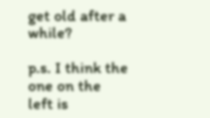get old after a while?

p.s. I think the one on the left is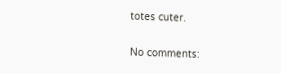totes cuter.

No comments: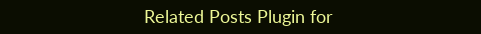Related Posts Plugin for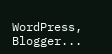WordPress, Blogger...